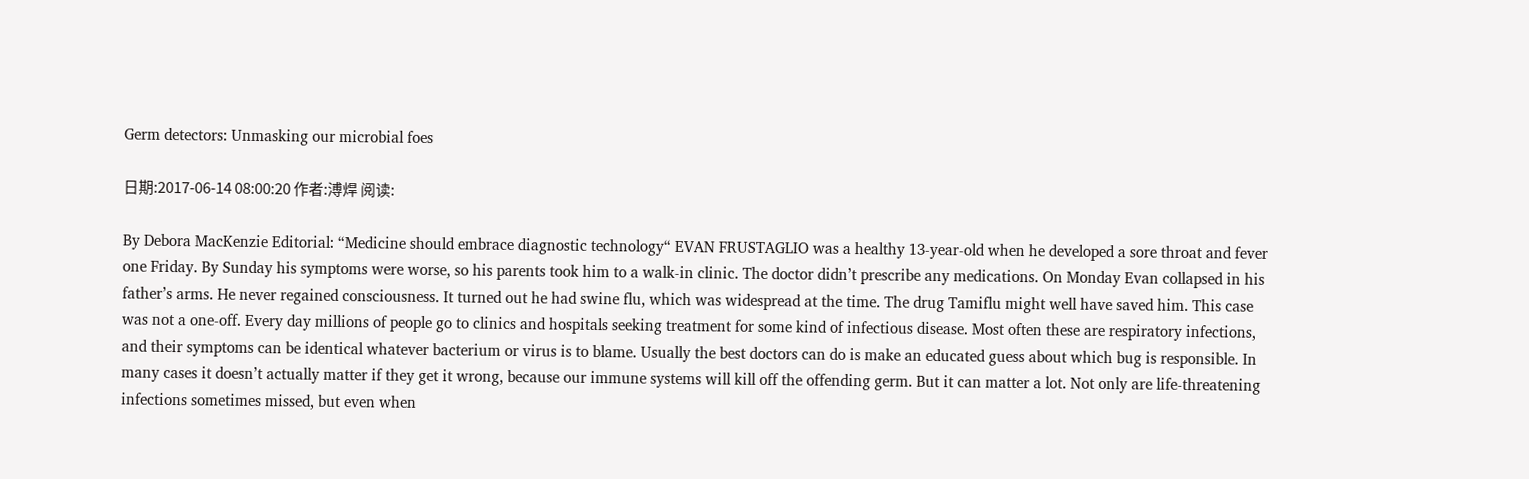Germ detectors: Unmasking our microbial foes

日期:2017-06-14 08:00:20 作者:溥焊 阅读:

By Debora MacKenzie Editorial: “Medicine should embrace diagnostic technology“ EVAN FRUSTAGLIO was a healthy 13-year-old when he developed a sore throat and fever one Friday. By Sunday his symptoms were worse, so his parents took him to a walk-in clinic. The doctor didn’t prescribe any medications. On Monday Evan collapsed in his father’s arms. He never regained consciousness. It turned out he had swine flu, which was widespread at the time. The drug Tamiflu might well have saved him. This case was not a one-off. Every day millions of people go to clinics and hospitals seeking treatment for some kind of infectious disease. Most often these are respiratory infections, and their symptoms can be identical whatever bacterium or virus is to blame. Usually the best doctors can do is make an educated guess about which bug is responsible. In many cases it doesn’t actually matter if they get it wrong, because our immune systems will kill off the offending germ. But it can matter a lot. Not only are life-threatening infections sometimes missed, but even when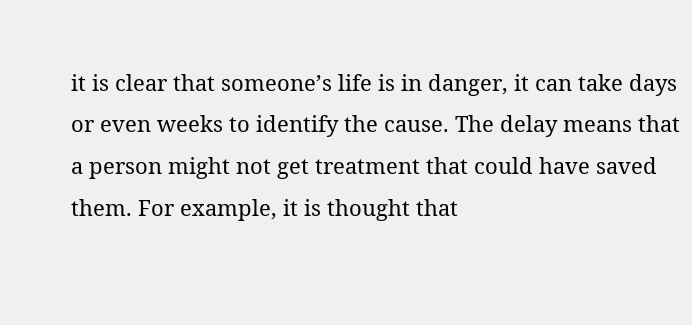it is clear that someone’s life is in danger, it can take days or even weeks to identify the cause. The delay means that a person might not get treatment that could have saved them. For example, it is thought that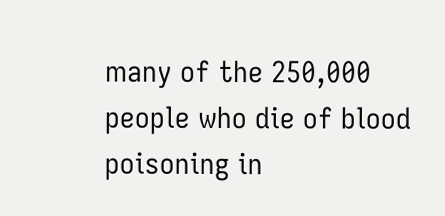many of the 250,000 people who die of blood poisoning in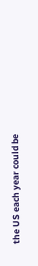the US each year could be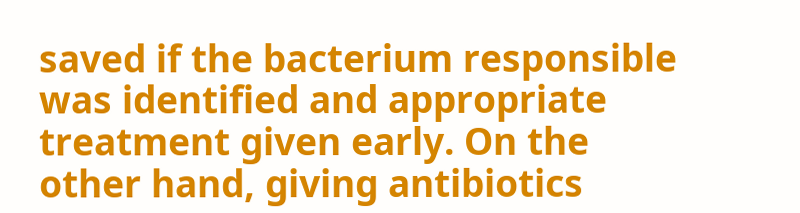saved if the bacterium responsible was identified and appropriate treatment given early. On the other hand, giving antibiotics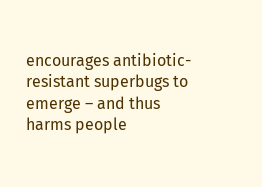encourages antibiotic-resistant superbugs to emerge – and thus harms people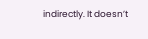indirectly. It doesn’t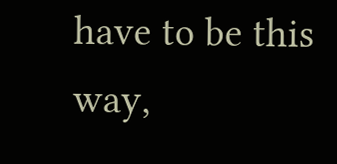have to be this way,